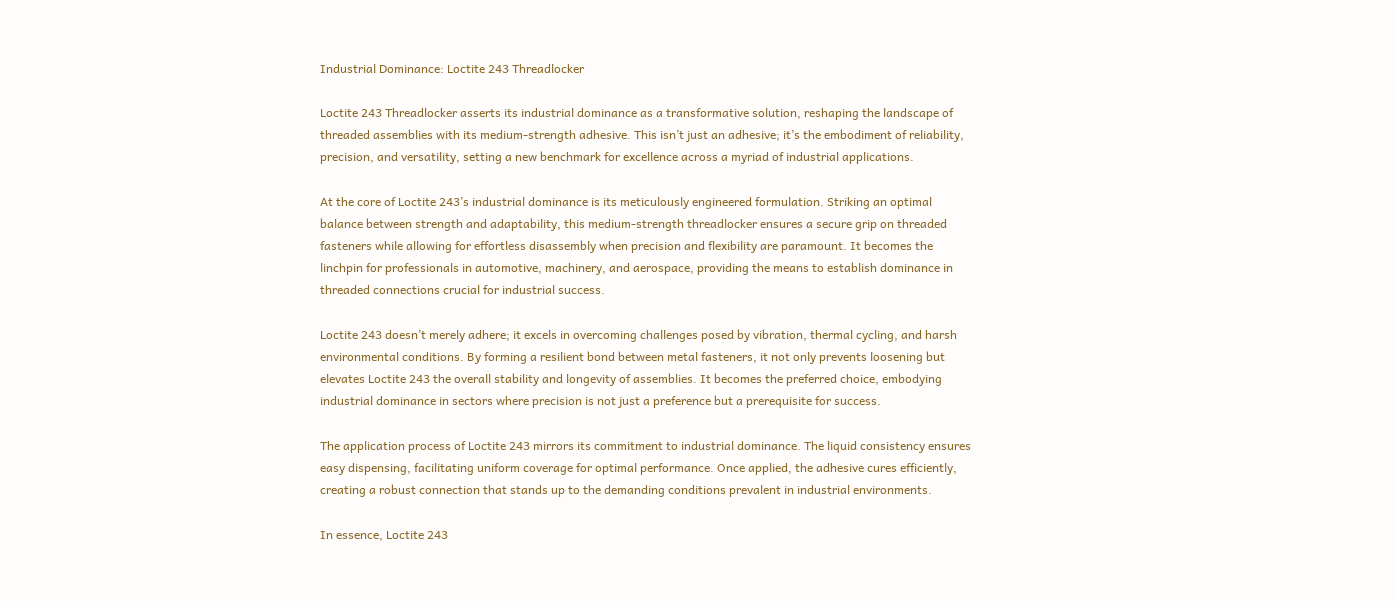Industrial Dominance: Loctite 243 Threadlocker

Loctite 243 Threadlocker asserts its industrial dominance as a transformative solution, reshaping the landscape of threaded assemblies with its medium-strength adhesive. This isn’t just an adhesive; it’s the embodiment of reliability, precision, and versatility, setting a new benchmark for excellence across a myriad of industrial applications.

At the core of Loctite 243’s industrial dominance is its meticulously engineered formulation. Striking an optimal balance between strength and adaptability, this medium-strength threadlocker ensures a secure grip on threaded fasteners while allowing for effortless disassembly when precision and flexibility are paramount. It becomes the linchpin for professionals in automotive, machinery, and aerospace, providing the means to establish dominance in threaded connections crucial for industrial success.

Loctite 243 doesn’t merely adhere; it excels in overcoming challenges posed by vibration, thermal cycling, and harsh environmental conditions. By forming a resilient bond between metal fasteners, it not only prevents loosening but elevates Loctite 243 the overall stability and longevity of assemblies. It becomes the preferred choice, embodying industrial dominance in sectors where precision is not just a preference but a prerequisite for success.

The application process of Loctite 243 mirrors its commitment to industrial dominance. The liquid consistency ensures easy dispensing, facilitating uniform coverage for optimal performance. Once applied, the adhesive cures efficiently, creating a robust connection that stands up to the demanding conditions prevalent in industrial environments.

In essence, Loctite 243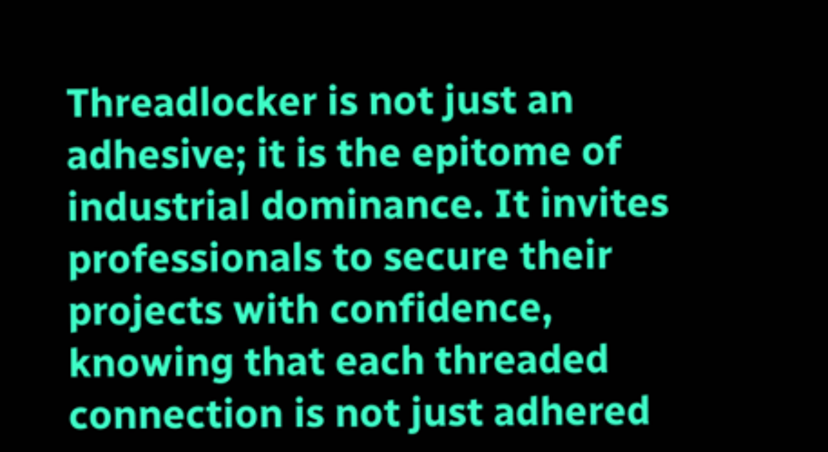Threadlocker is not just an adhesive; it is the epitome of industrial dominance. It invites professionals to secure their projects with confidence, knowing that each threaded connection is not just adhered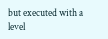but executed with a level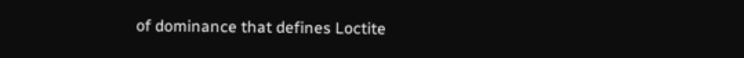of dominance that defines Loctite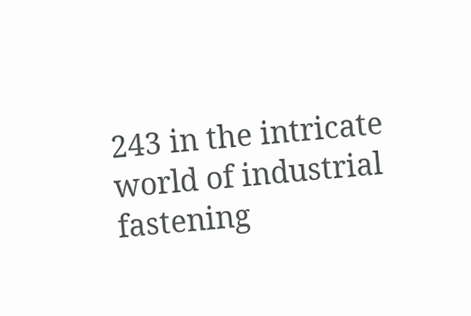243 in the intricate world of industrial fastening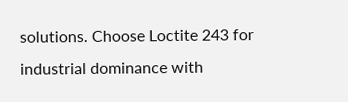solutions. Choose Loctite 243 for industrial dominance with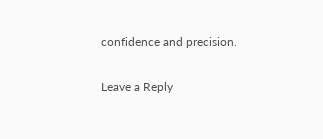confidence and precision.

Leave a Reply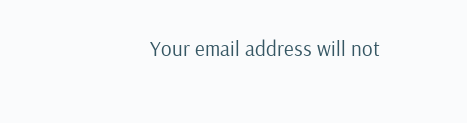Your email address will not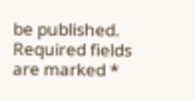be published. Required fields are marked *